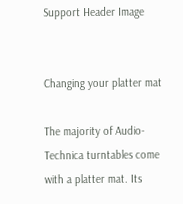Support Header Image


Changing your platter mat

The majority of Audio-Technica turntables come with a platter mat. Its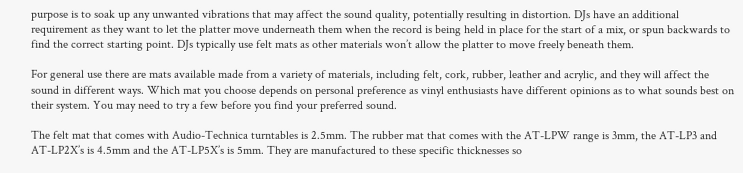purpose is to soak up any unwanted vibrations that may affect the sound quality, potentially resulting in distortion. DJs have an additional requirement as they want to let the platter move underneath them when the record is being held in place for the start of a mix, or spun backwards to find the correct starting point. DJs typically use felt mats as other materials won’t allow the platter to move freely beneath them.

For general use there are mats available made from a variety of materials, including felt, cork, rubber, leather and acrylic, and they will affect the sound in different ways. Which mat you choose depends on personal preference as vinyl enthusiasts have different opinions as to what sounds best on their system. You may need to try a few before you find your preferred sound.

The felt mat that comes with Audio-Technica turntables is 2.5mm. The rubber mat that comes with the AT-LPW range is 3mm, the AT-LP3 and AT-LP2X’s is 4.5mm and the AT-LP5X’s is 5mm. They are manufactured to these specific thicknesses so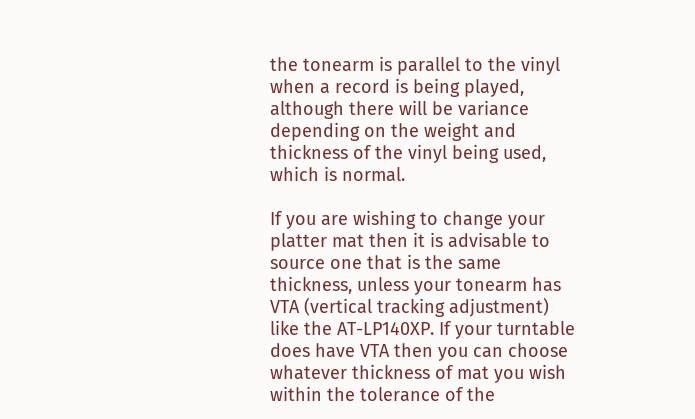the tonearm is parallel to the vinyl when a record is being played, although there will be variance depending on the weight and thickness of the vinyl being used, which is normal.

If you are wishing to change your platter mat then it is advisable to source one that is the same thickness, unless your tonearm has VTA (vertical tracking adjustment) like the AT-LP140XP. If your turntable does have VTA then you can choose whatever thickness of mat you wish within the tolerance of the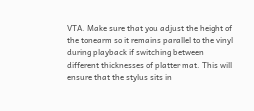VTA. Make sure that you adjust the height of the tonearm so it remains parallel to the vinyl during playback if switching between different thicknesses of platter mat. This will ensure that the stylus sits in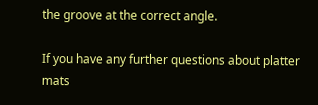the groove at the correct angle.

If you have any further questions about platter mats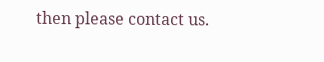then please contact us.